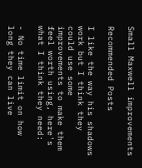Small Maxwell improvements

Recommended Posts

I like the way his shadows work but I think they could use some improvements to make them feel worth using, here's what I think they need:

- No time limit on how long they can live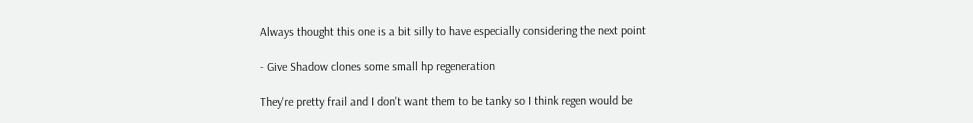Always thought this one is a bit silly to have especially considering the next point

- Give Shadow clones some small hp regeneration

They're pretty frail and I don't want them to be tanky so I think regen would be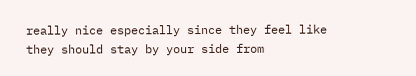really nice especially since they feel like they should stay by your side from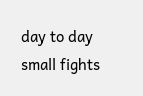day to day small fights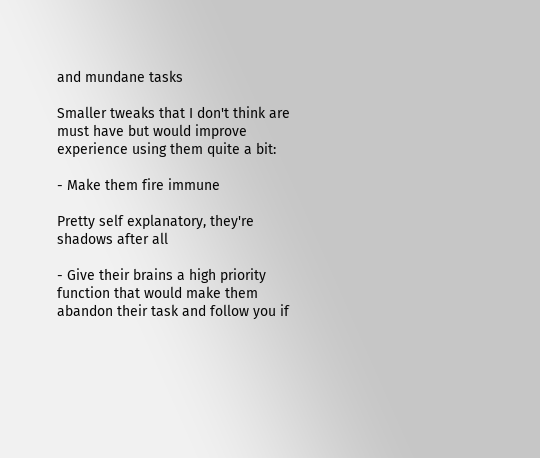and mundane tasks

Smaller tweaks that I don't think are must have but would improve experience using them quite a bit:

- Make them fire immune

Pretty self explanatory, they're shadows after all

- Give their brains a high priority function that would make them abandon their task and follow you if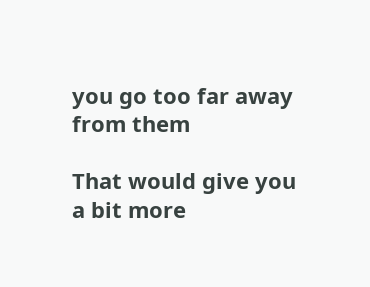you go too far away from them

That would give you a bit more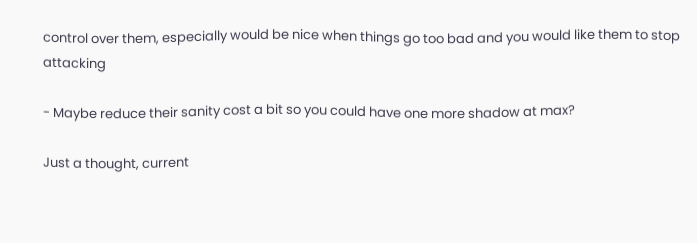control over them, especially would be nice when things go too bad and you would like them to stop attacking

- Maybe reduce their sanity cost a bit so you could have one more shadow at max?

Just a thought, current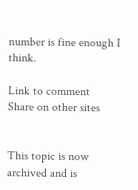number is fine enough I think.

Link to comment
Share on other sites


This topic is now archived and is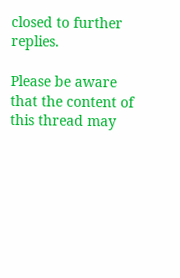closed to further replies.

Please be aware that the content of this thread may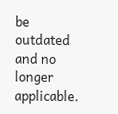be outdated and no longer applicable.